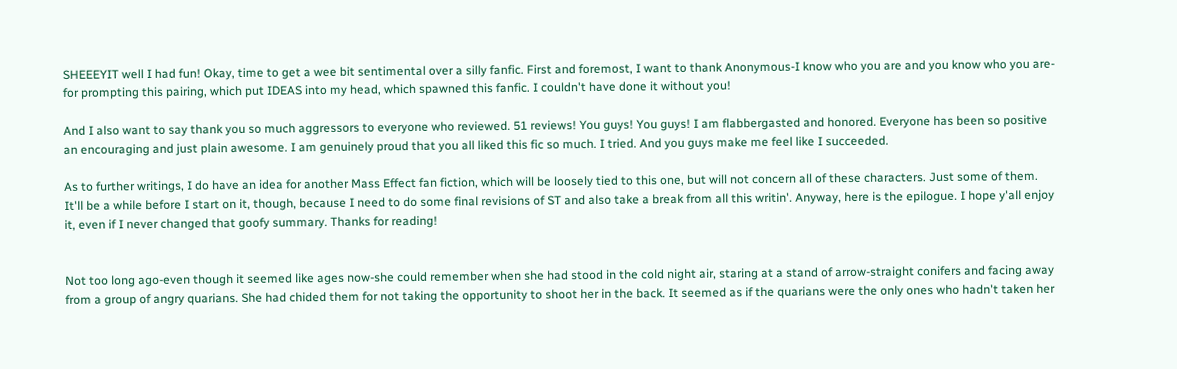SHEEEYIT well I had fun! Okay, time to get a wee bit sentimental over a silly fanfic. First and foremost, I want to thank Anonymous-I know who you are and you know who you are-for prompting this pairing, which put IDEAS into my head, which spawned this fanfic. I couldn't have done it without you!

And I also want to say thank you so much aggressors to everyone who reviewed. 51 reviews! You guys! You guys! I am flabbergasted and honored. Everyone has been so positive an encouraging and just plain awesome. I am genuinely proud that you all liked this fic so much. I tried. And you guys make me feel like I succeeded.

As to further writings, I do have an idea for another Mass Effect fan fiction, which will be loosely tied to this one, but will not concern all of these characters. Just some of them. It'll be a while before I start on it, though, because I need to do some final revisions of ST and also take a break from all this writin'. Anyway, here is the epilogue. I hope y'all enjoy it, even if I never changed that goofy summary. Thanks for reading!


Not too long ago-even though it seemed like ages now-she could remember when she had stood in the cold night air, staring at a stand of arrow-straight conifers and facing away from a group of angry quarians. She had chided them for not taking the opportunity to shoot her in the back. It seemed as if the quarians were the only ones who hadn't taken her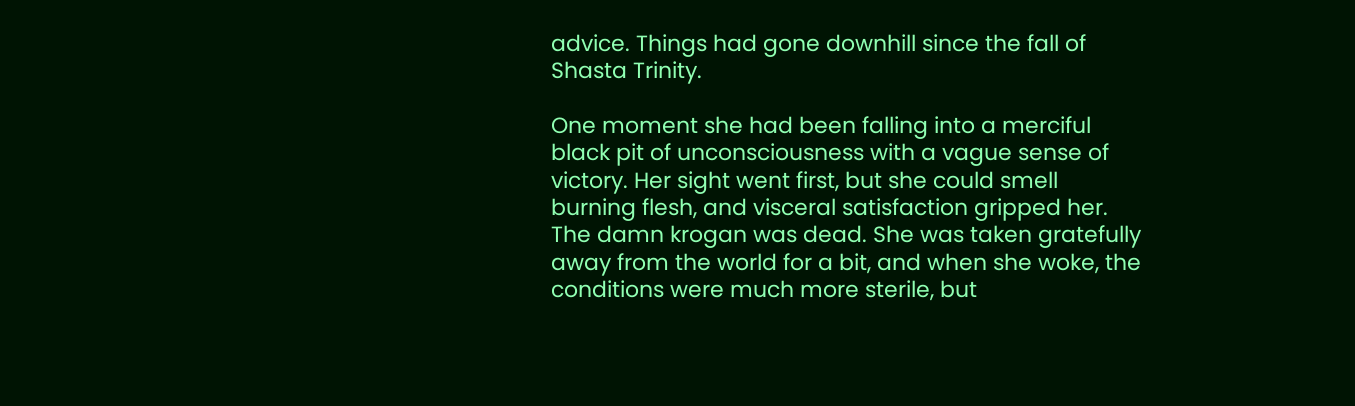advice. Things had gone downhill since the fall of Shasta Trinity.

One moment she had been falling into a merciful black pit of unconsciousness with a vague sense of victory. Her sight went first, but she could smell burning flesh, and visceral satisfaction gripped her. The damn krogan was dead. She was taken gratefully away from the world for a bit, and when she woke, the conditions were much more sterile, but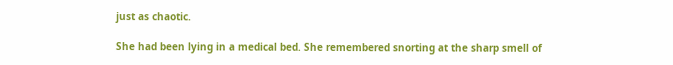just as chaotic.

She had been lying in a medical bed. She remembered snorting at the sharp smell of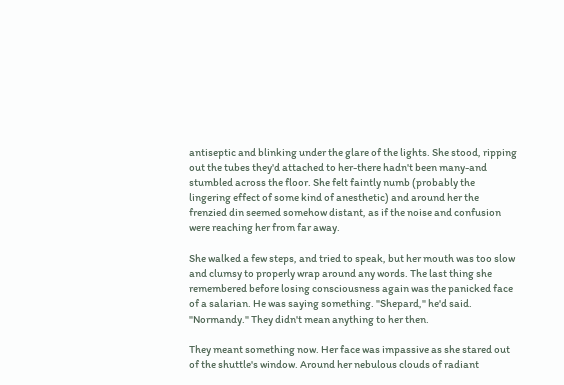antiseptic and blinking under the glare of the lights. She stood, ripping out the tubes they'd attached to her-there hadn't been many-and stumbled across the floor. She felt faintly numb (probably the lingering effect of some kind of anesthetic) and around her the frenzied din seemed somehow distant, as if the noise and confusion were reaching her from far away.

She walked a few steps, and tried to speak, but her mouth was too slow and clumsy to properly wrap around any words. The last thing she remembered before losing consciousness again was the panicked face of a salarian. He was saying something. "Shepard," he'd said. "Normandy." They didn't mean anything to her then.

They meant something now. Her face was impassive as she stared out of the shuttle's window. Around her nebulous clouds of radiant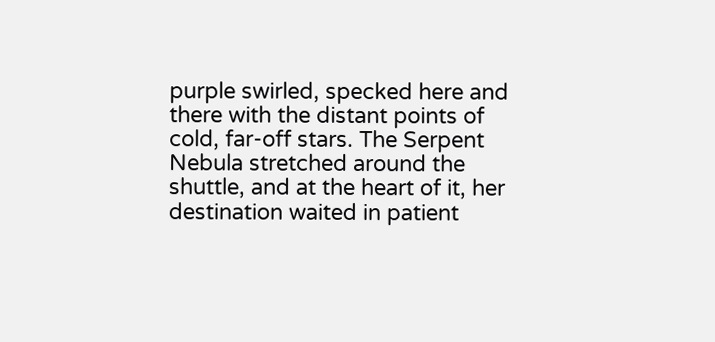purple swirled, specked here and there with the distant points of cold, far-off stars. The Serpent Nebula stretched around the shuttle, and at the heart of it, her destination waited in patient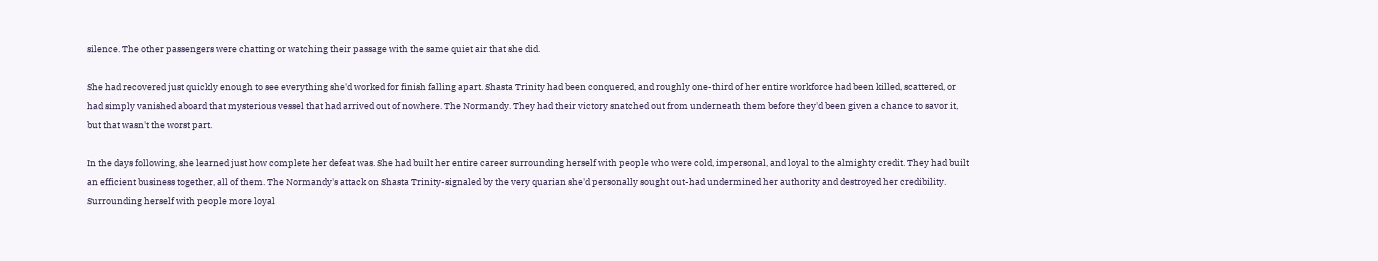silence. The other passengers were chatting or watching their passage with the same quiet air that she did.

She had recovered just quickly enough to see everything she'd worked for finish falling apart. Shasta Trinity had been conquered, and roughly one-third of her entire workforce had been killed, scattered, or had simply vanished aboard that mysterious vessel that had arrived out of nowhere. The Normandy. They had their victory snatched out from underneath them before they'd been given a chance to savor it, but that wasn't the worst part.

In the days following, she learned just how complete her defeat was. She had built her entire career surrounding herself with people who were cold, impersonal, and loyal to the almighty credit. They had built an efficient business together, all of them. The Normandy's attack on Shasta Trinity-signaled by the very quarian she'd personally sought out-had undermined her authority and destroyed her credibility. Surrounding herself with people more loyal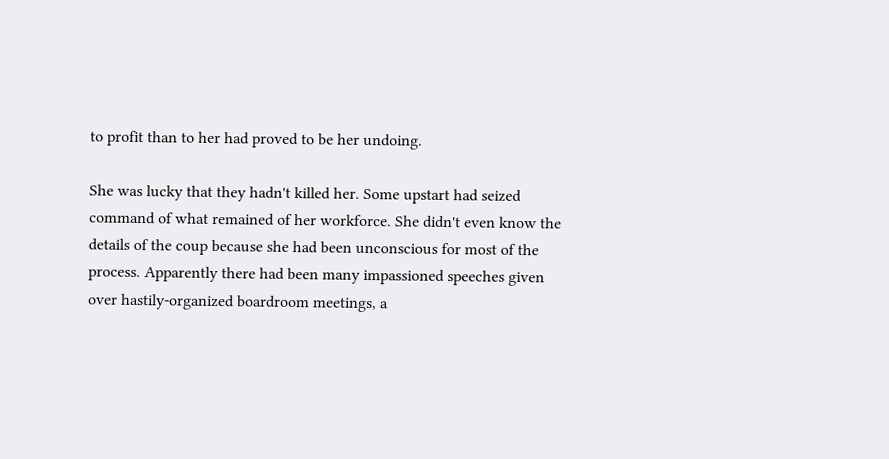to profit than to her had proved to be her undoing.

She was lucky that they hadn't killed her. Some upstart had seized command of what remained of her workforce. She didn't even know the details of the coup because she had been unconscious for most of the process. Apparently there had been many impassioned speeches given over hastily-organized boardroom meetings, a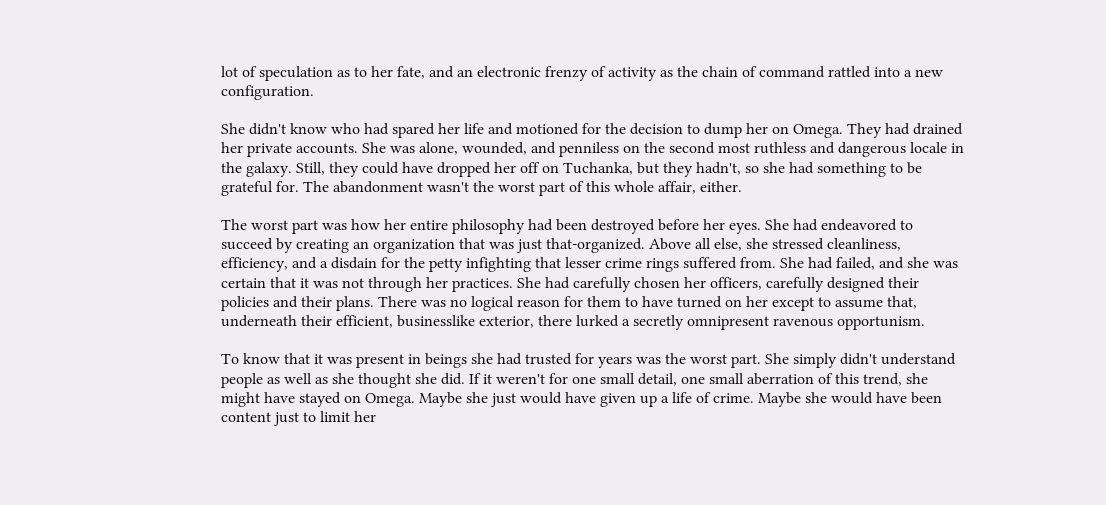lot of speculation as to her fate, and an electronic frenzy of activity as the chain of command rattled into a new configuration.

She didn't know who had spared her life and motioned for the decision to dump her on Omega. They had drained her private accounts. She was alone, wounded, and penniless on the second most ruthless and dangerous locale in the galaxy. Still, they could have dropped her off on Tuchanka, but they hadn't, so she had something to be grateful for. The abandonment wasn't the worst part of this whole affair, either.

The worst part was how her entire philosophy had been destroyed before her eyes. She had endeavored to succeed by creating an organization that was just that-organized. Above all else, she stressed cleanliness, efficiency, and a disdain for the petty infighting that lesser crime rings suffered from. She had failed, and she was certain that it was not through her practices. She had carefully chosen her officers, carefully designed their policies and their plans. There was no logical reason for them to have turned on her except to assume that, underneath their efficient, businesslike exterior, there lurked a secretly omnipresent ravenous opportunism.

To know that it was present in beings she had trusted for years was the worst part. She simply didn't understand people as well as she thought she did. If it weren't for one small detail, one small aberration of this trend, she might have stayed on Omega. Maybe she just would have given up a life of crime. Maybe she would have been content just to limit her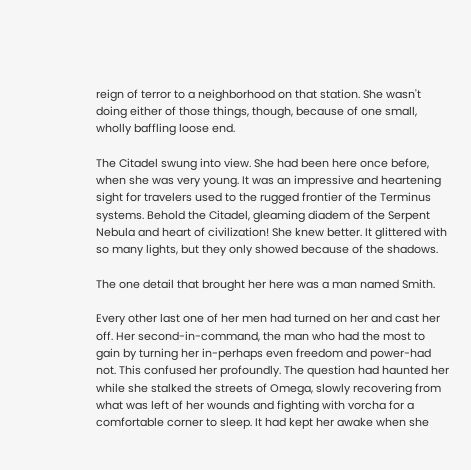reign of terror to a neighborhood on that station. She wasn't doing either of those things, though, because of one small, wholly baffling loose end.

The Citadel swung into view. She had been here once before, when she was very young. It was an impressive and heartening sight for travelers used to the rugged frontier of the Terminus systems. Behold the Citadel, gleaming diadem of the Serpent Nebula and heart of civilization! She knew better. It glittered with so many lights, but they only showed because of the shadows.

The one detail that brought her here was a man named Smith.

Every other last one of her men had turned on her and cast her off. Her second-in-command, the man who had the most to gain by turning her in-perhaps even freedom and power-had not. This confused her profoundly. The question had haunted her while she stalked the streets of Omega, slowly recovering from what was left of her wounds and fighting with vorcha for a comfortable corner to sleep. It had kept her awake when she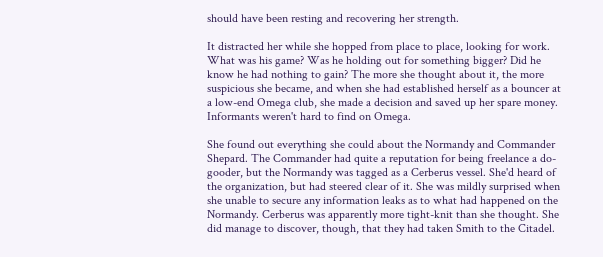should have been resting and recovering her strength.

It distracted her while she hopped from place to place, looking for work. What was his game? Was he holding out for something bigger? Did he know he had nothing to gain? The more she thought about it, the more suspicious she became, and when she had established herself as a bouncer at a low-end Omega club, she made a decision and saved up her spare money. Informants weren't hard to find on Omega.

She found out everything she could about the Normandy and Commander Shepard. The Commander had quite a reputation for being freelance a do-gooder, but the Normandy was tagged as a Cerberus vessel. She'd heard of the organization, but had steered clear of it. She was mildly surprised when she unable to secure any information leaks as to what had happened on the Normandy. Cerberus was apparently more tight-knit than she thought. She did manage to discover, though, that they had taken Smith to the Citadel.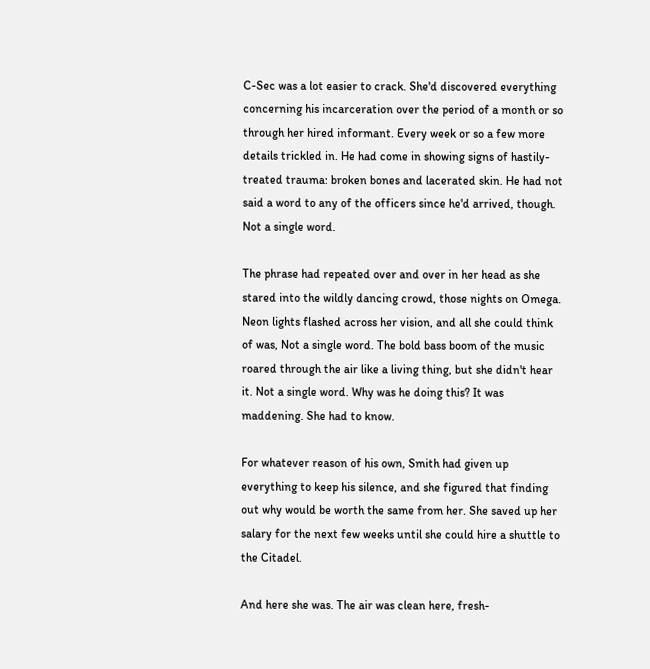C-Sec was a lot easier to crack. She'd discovered everything concerning his incarceration over the period of a month or so through her hired informant. Every week or so a few more details trickled in. He had come in showing signs of hastily-treated trauma: broken bones and lacerated skin. He had not said a word to any of the officers since he'd arrived, though. Not a single word.

The phrase had repeated over and over in her head as she stared into the wildly dancing crowd, those nights on Omega. Neon lights flashed across her vision, and all she could think of was, Not a single word. The bold bass boom of the music roared through the air like a living thing, but she didn't hear it. Not a single word. Why was he doing this? It was maddening. She had to know.

For whatever reason of his own, Smith had given up everything to keep his silence, and she figured that finding out why would be worth the same from her. She saved up her salary for the next few weeks until she could hire a shuttle to the Citadel.

And here she was. The air was clean here, fresh-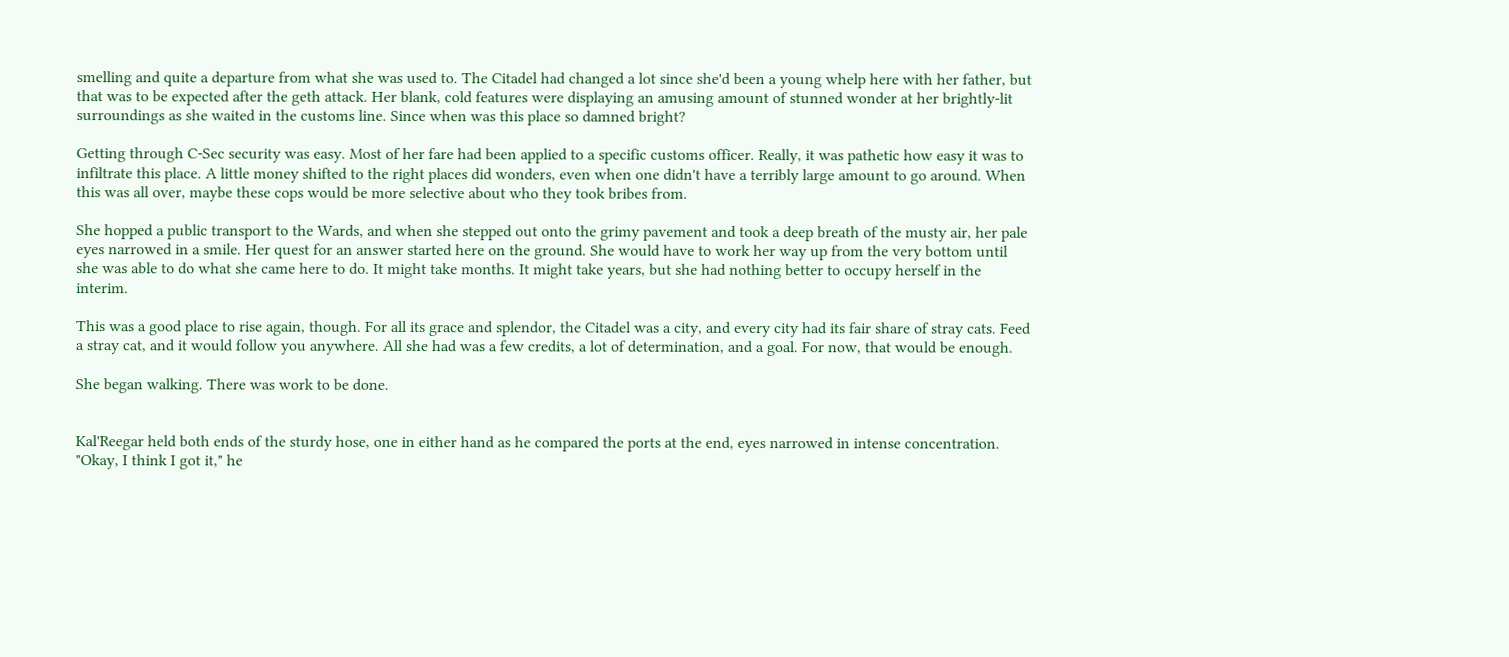smelling and quite a departure from what she was used to. The Citadel had changed a lot since she'd been a young whelp here with her father, but that was to be expected after the geth attack. Her blank, cold features were displaying an amusing amount of stunned wonder at her brightly-lit surroundings as she waited in the customs line. Since when was this place so damned bright?

Getting through C-Sec security was easy. Most of her fare had been applied to a specific customs officer. Really, it was pathetic how easy it was to infiltrate this place. A little money shifted to the right places did wonders, even when one didn't have a terribly large amount to go around. When this was all over, maybe these cops would be more selective about who they took bribes from.

She hopped a public transport to the Wards, and when she stepped out onto the grimy pavement and took a deep breath of the musty air, her pale eyes narrowed in a smile. Her quest for an answer started here on the ground. She would have to work her way up from the very bottom until she was able to do what she came here to do. It might take months. It might take years, but she had nothing better to occupy herself in the interim.

This was a good place to rise again, though. For all its grace and splendor, the Citadel was a city, and every city had its fair share of stray cats. Feed a stray cat, and it would follow you anywhere. All she had was a few credits, a lot of determination, and a goal. For now, that would be enough.

She began walking. There was work to be done.


Kal'Reegar held both ends of the sturdy hose, one in either hand as he compared the ports at the end, eyes narrowed in intense concentration. "Okay, I think I got it," he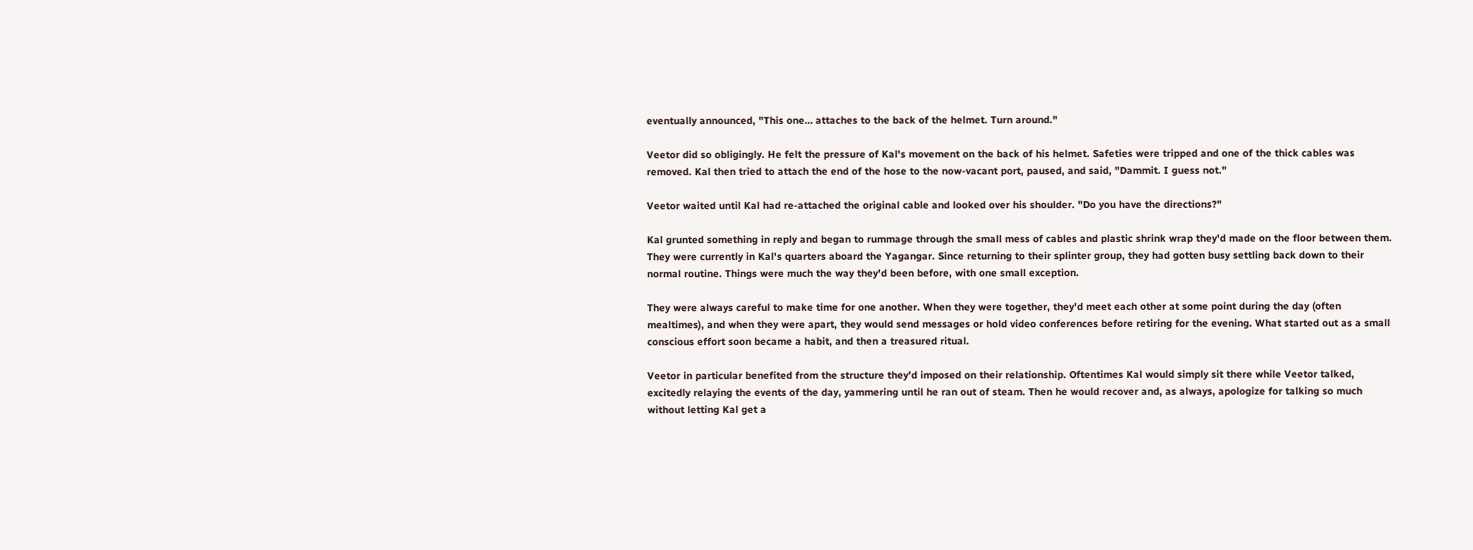eventually announced, "This one… attaches to the back of the helmet. Turn around."

Veetor did so obligingly. He felt the pressure of Kal's movement on the back of his helmet. Safeties were tripped and one of the thick cables was removed. Kal then tried to attach the end of the hose to the now-vacant port, paused, and said, "Dammit. I guess not."

Veetor waited until Kal had re-attached the original cable and looked over his shoulder. "Do you have the directions?"

Kal grunted something in reply and began to rummage through the small mess of cables and plastic shrink wrap they'd made on the floor between them. They were currently in Kal's quarters aboard the Yagangar. Since returning to their splinter group, they had gotten busy settling back down to their normal routine. Things were much the way they'd been before, with one small exception.

They were always careful to make time for one another. When they were together, they'd meet each other at some point during the day (often mealtimes), and when they were apart, they would send messages or hold video conferences before retiring for the evening. What started out as a small conscious effort soon became a habit, and then a treasured ritual.

Veetor in particular benefited from the structure they'd imposed on their relationship. Oftentimes Kal would simply sit there while Veetor talked, excitedly relaying the events of the day, yammering until he ran out of steam. Then he would recover and, as always, apologize for talking so much without letting Kal get a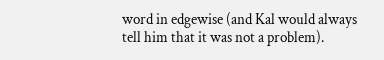word in edgewise (and Kal would always tell him that it was not a problem).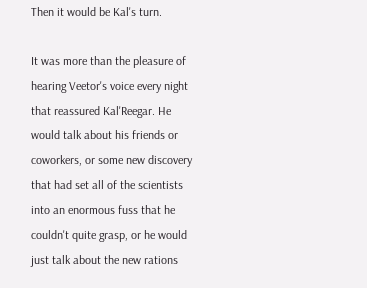Then it would be Kal's turn.

It was more than the pleasure of hearing Veetor's voice every night that reassured Kal'Reegar. He would talk about his friends or coworkers, or some new discovery that had set all of the scientists into an enormous fuss that he couldn't quite grasp, or he would just talk about the new rations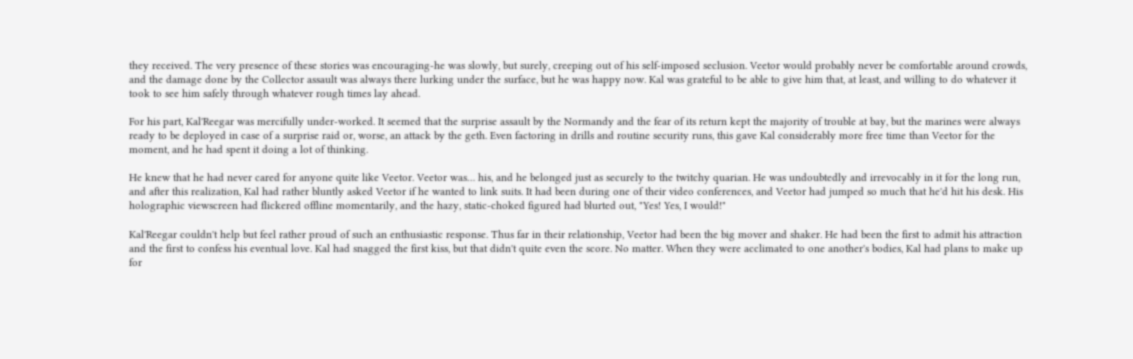they received. The very presence of these stories was encouraging-he was slowly, but surely, creeping out of his self-imposed seclusion. Veetor would probably never be comfortable around crowds, and the damage done by the Collector assault was always there lurking under the surface, but he was happy now. Kal was grateful to be able to give him that, at least, and willing to do whatever it took to see him safely through whatever rough times lay ahead.

For his part, Kal'Reegar was mercifully under-worked. It seemed that the surprise assault by the Normandy and the fear of its return kept the majority of trouble at bay, but the marines were always ready to be deployed in case of a surprise raid or, worse, an attack by the geth. Even factoring in drills and routine security runs, this gave Kal considerably more free time than Veetor for the moment, and he had spent it doing a lot of thinking.

He knew that he had never cared for anyone quite like Veetor. Veetor was… his, and he belonged just as securely to the twitchy quarian. He was undoubtedly and irrevocably in it for the long run, and after this realization, Kal had rather bluntly asked Veetor if he wanted to link suits. It had been during one of their video conferences, and Veetor had jumped so much that he'd hit his desk. His holographic viewscreen had flickered offline momentarily, and the hazy, static-choked figured had blurted out, "Yes! Yes, I would!"

Kal'Reegar couldn't help but feel rather proud of such an enthusiastic response. Thus far in their relationship, Veetor had been the big mover and shaker. He had been the first to admit his attraction and the first to confess his eventual love. Kal had snagged the first kiss, but that didn't quite even the score. No matter. When they were acclimated to one another's bodies, Kal had plans to make up for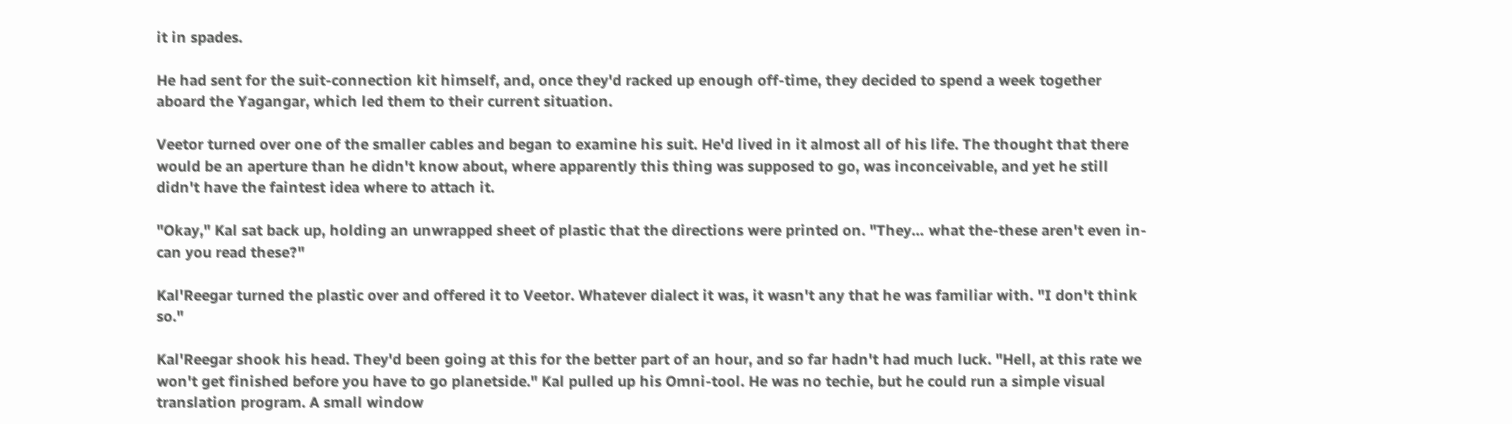it in spades.

He had sent for the suit-connection kit himself, and, once they'd racked up enough off-time, they decided to spend a week together aboard the Yagangar, which led them to their current situation.

Veetor turned over one of the smaller cables and began to examine his suit. He'd lived in it almost all of his life. The thought that there would be an aperture than he didn't know about, where apparently this thing was supposed to go, was inconceivable, and yet he still didn't have the faintest idea where to attach it.

"Okay," Kal sat back up, holding an unwrapped sheet of plastic that the directions were printed on. "They… what the-these aren't even in-can you read these?"

Kal'Reegar turned the plastic over and offered it to Veetor. Whatever dialect it was, it wasn't any that he was familiar with. "I don't think so."

Kal'Reegar shook his head. They'd been going at this for the better part of an hour, and so far hadn't had much luck. "Hell, at this rate we won't get finished before you have to go planetside." Kal pulled up his Omni-tool. He was no techie, but he could run a simple visual translation program. A small window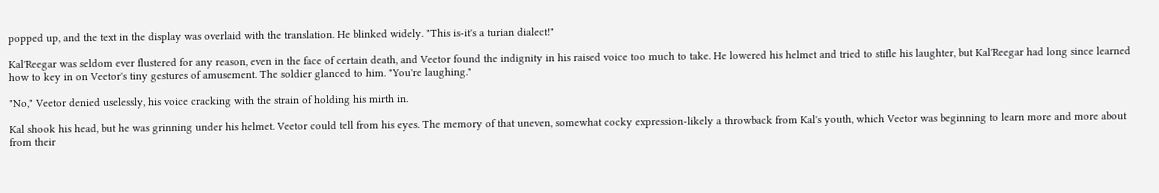popped up, and the text in the display was overlaid with the translation. He blinked widely. "This is-it's a turian dialect!"

Kal'Reegar was seldom ever flustered for any reason, even in the face of certain death, and Veetor found the indignity in his raised voice too much to take. He lowered his helmet and tried to stifle his laughter, but Kal'Reegar had long since learned how to key in on Veetor's tiny gestures of amusement. The soldier glanced to him. "You're laughing."

"No," Veetor denied uselessly, his voice cracking with the strain of holding his mirth in.

Kal shook his head, but he was grinning under his helmet. Veetor could tell from his eyes. The memory of that uneven, somewhat cocky expression-likely a throwback from Kal's youth, which Veetor was beginning to learn more and more about from their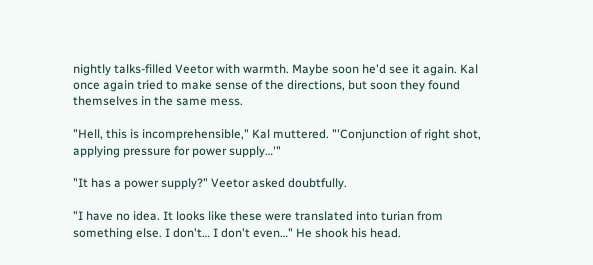nightly talks-filled Veetor with warmth. Maybe soon he'd see it again. Kal once again tried to make sense of the directions, but soon they found themselves in the same mess.

"Hell, this is incomprehensible," Kal muttered. "'Conjunction of right shot, applying pressure for power supply…'"

"It has a power supply?" Veetor asked doubtfully.

"I have no idea. It looks like these were translated into turian from something else. I don't… I don't even…" He shook his head.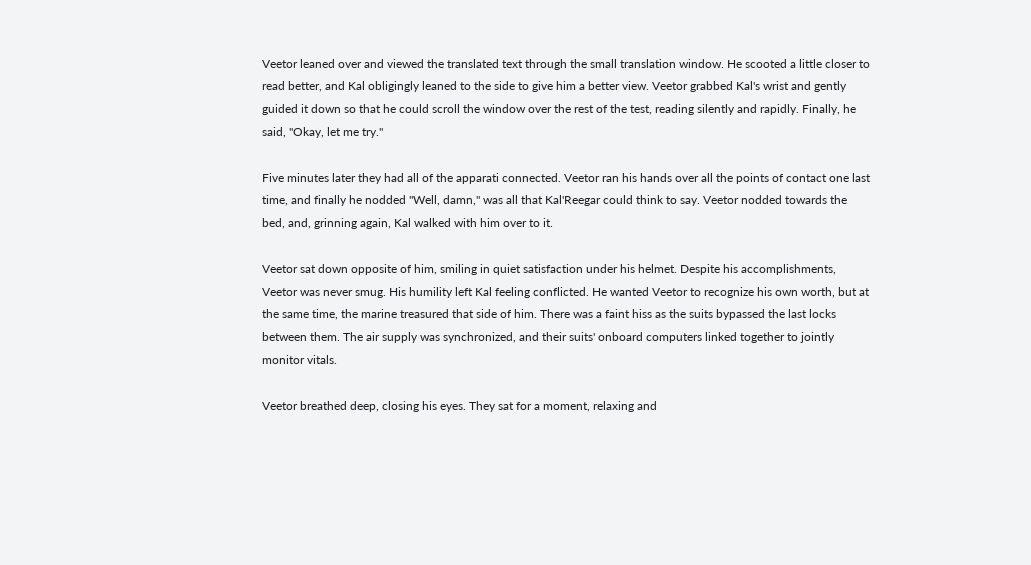Veetor leaned over and viewed the translated text through the small translation window. He scooted a little closer to read better, and Kal obligingly leaned to the side to give him a better view. Veetor grabbed Kal's wrist and gently guided it down so that he could scroll the window over the rest of the test, reading silently and rapidly. Finally, he said, "Okay, let me try."

Five minutes later they had all of the apparati connected. Veetor ran his hands over all the points of contact one last time, and finally he nodded "Well, damn," was all that Kal'Reegar could think to say. Veetor nodded towards the bed, and, grinning again, Kal walked with him over to it.

Veetor sat down opposite of him, smiling in quiet satisfaction under his helmet. Despite his accomplishments, Veetor was never smug. His humility left Kal feeling conflicted. He wanted Veetor to recognize his own worth, but at the same time, the marine treasured that side of him. There was a faint hiss as the suits bypassed the last locks between them. The air supply was synchronized, and their suits' onboard computers linked together to jointly monitor vitals.

Veetor breathed deep, closing his eyes. They sat for a moment, relaxing and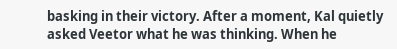basking in their victory. After a moment, Kal quietly asked Veetor what he was thinking. When he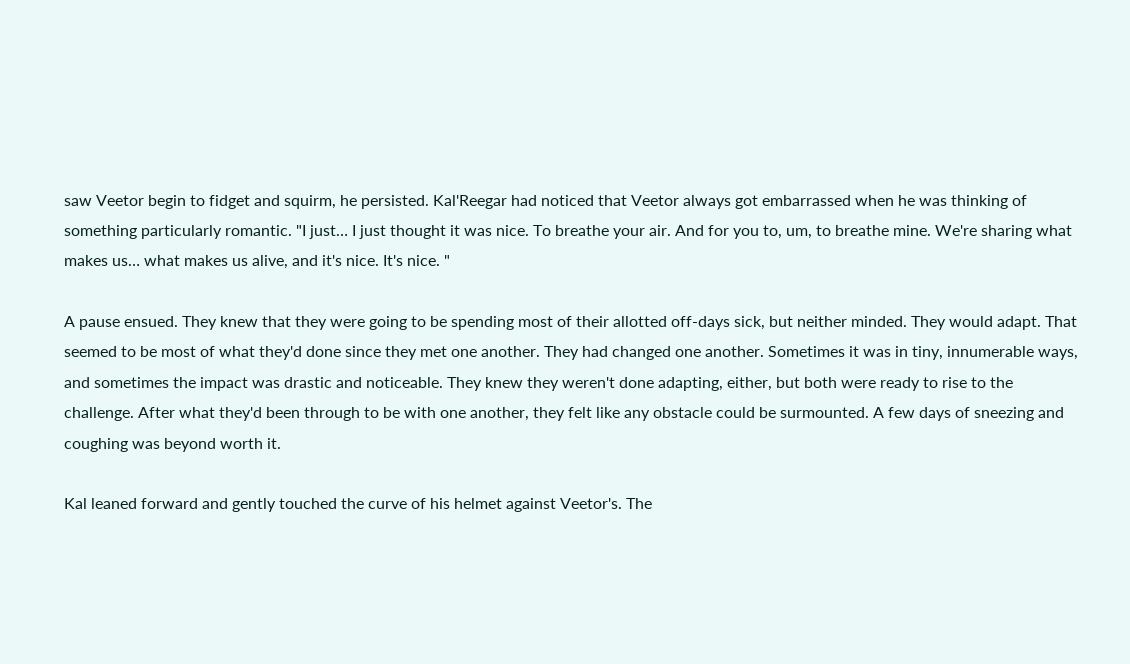saw Veetor begin to fidget and squirm, he persisted. Kal'Reegar had noticed that Veetor always got embarrassed when he was thinking of something particularly romantic. "I just… I just thought it was nice. To breathe your air. And for you to, um, to breathe mine. We're sharing what makes us… what makes us alive, and it's nice. It's nice. "

A pause ensued. They knew that they were going to be spending most of their allotted off-days sick, but neither minded. They would adapt. That seemed to be most of what they'd done since they met one another. They had changed one another. Sometimes it was in tiny, innumerable ways, and sometimes the impact was drastic and noticeable. They knew they weren't done adapting, either, but both were ready to rise to the challenge. After what they'd been through to be with one another, they felt like any obstacle could be surmounted. A few days of sneezing and coughing was beyond worth it.

Kal leaned forward and gently touched the curve of his helmet against Veetor's. The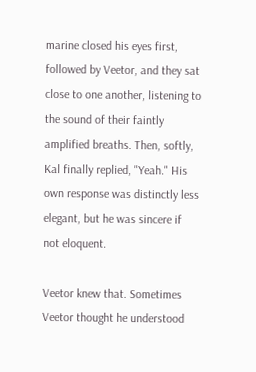marine closed his eyes first, followed by Veetor, and they sat close to one another, listening to the sound of their faintly amplified breaths. Then, softly, Kal finally replied, "Yeah." His own response was distinctly less elegant, but he was sincere if not eloquent.

Veetor knew that. Sometimes Veetor thought he understood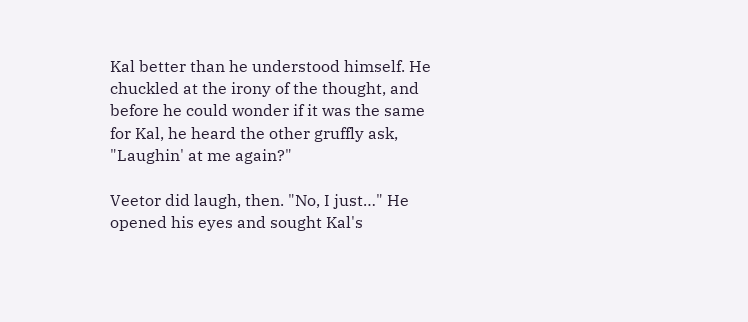Kal better than he understood himself. He chuckled at the irony of the thought, and before he could wonder if it was the same for Kal, he heard the other gruffly ask, "Laughin' at me again?"

Veetor did laugh, then. "No, I just…" He opened his eyes and sought Kal's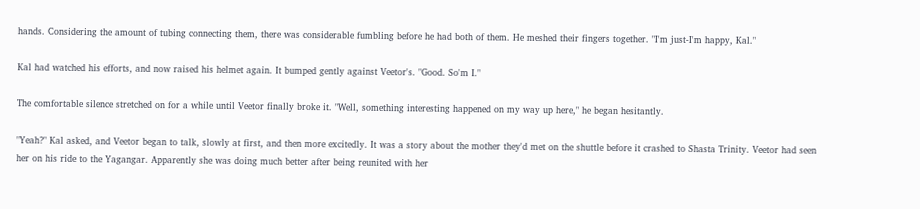hands. Considering the amount of tubing connecting them, there was considerable fumbling before he had both of them. He meshed their fingers together. "I'm just-I'm happy, Kal."

Kal had watched his efforts, and now raised his helmet again. It bumped gently against Veetor's. "Good. So'm I."

The comfortable silence stretched on for a while until Veetor finally broke it. "Well, something interesting happened on my way up here," he began hesitantly.

"Yeah?" Kal asked, and Veetor began to talk, slowly at first, and then more excitedly. It was a story about the mother they'd met on the shuttle before it crashed to Shasta Trinity. Veetor had seen her on his ride to the Yagangar. Apparently she was doing much better after being reunited with her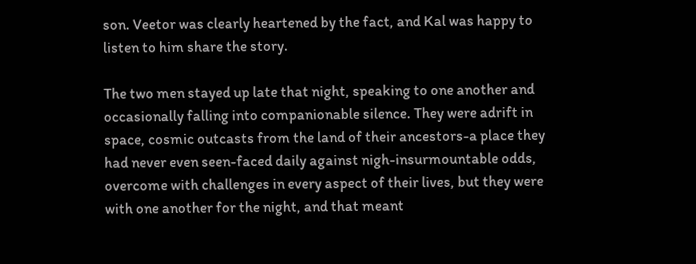son. Veetor was clearly heartened by the fact, and Kal was happy to listen to him share the story.

The two men stayed up late that night, speaking to one another and occasionally falling into companionable silence. They were adrift in space, cosmic outcasts from the land of their ancestors-a place they had never even seen-faced daily against nigh-insurmountable odds, overcome with challenges in every aspect of their lives, but they were with one another for the night, and that meant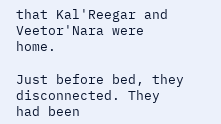that Kal'Reegar and Veetor'Nara were home.

Just before bed, they disconnected. They had been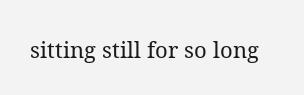sitting still for so long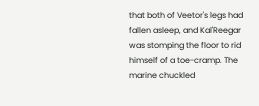that both of Veetor's legs had fallen asleep, and Kal'Reegar was stomping the floor to rid himself of a toe-cramp. The marine chuckled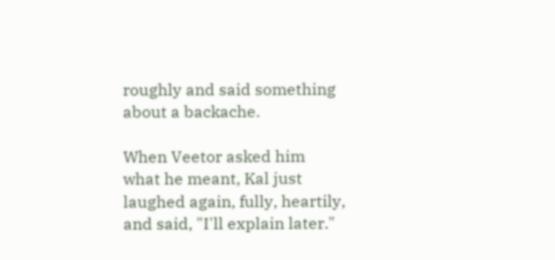roughly and said something about a backache.

When Veetor asked him what he meant, Kal just laughed again, fully, heartily, and said, "I'll explain later."